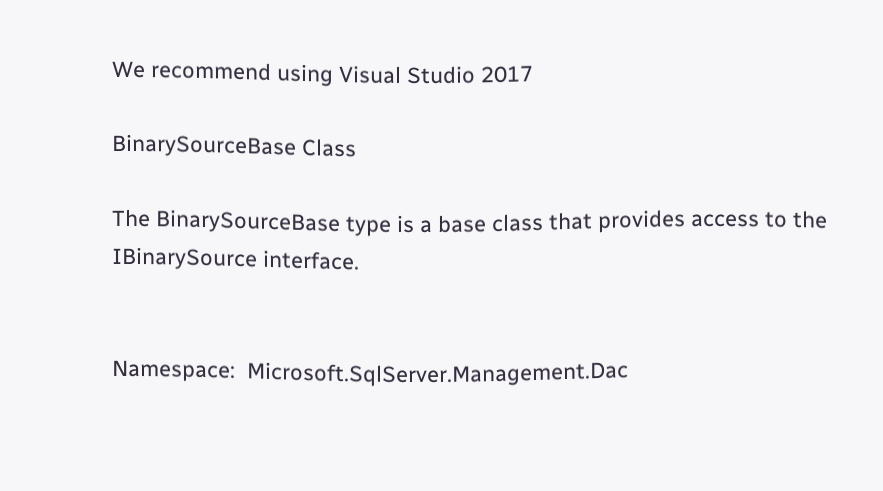We recommend using Visual Studio 2017

BinarySourceBase Class

The BinarySourceBase type is a base class that provides access to the IBinarySource interface.


Namespace:  Microsoft.SqlServer.Management.Dac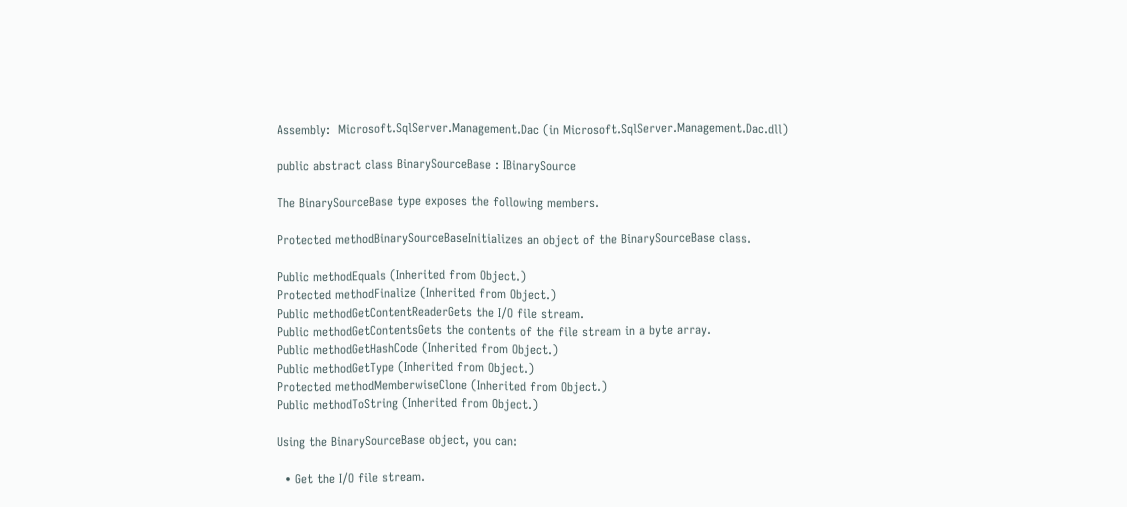Assembly:  Microsoft.SqlServer.Management.Dac (in Microsoft.SqlServer.Management.Dac.dll)

public abstract class BinarySourceBase : IBinarySource

The BinarySourceBase type exposes the following members.

Protected methodBinarySourceBaseInitializes an object of the BinarySourceBase class.

Public methodEquals (Inherited from Object.)
Protected methodFinalize (Inherited from Object.)
Public methodGetContentReaderGets the I/O file stream.
Public methodGetContentsGets the contents of the file stream in a byte array.
Public methodGetHashCode (Inherited from Object.)
Public methodGetType (Inherited from Object.)
Protected methodMemberwiseClone (Inherited from Object.)
Public methodToString (Inherited from Object.)

Using the BinarySourceBase object, you can:

  • Get the I/O file stream.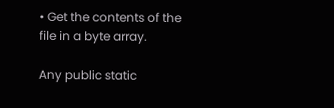• Get the contents of the file in a byte array.

Any public static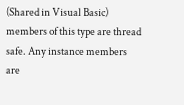(Shared in Visual Basic) members of this type are thread safe. Any instance members are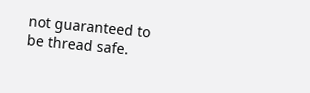not guaranteed to be thread safe.